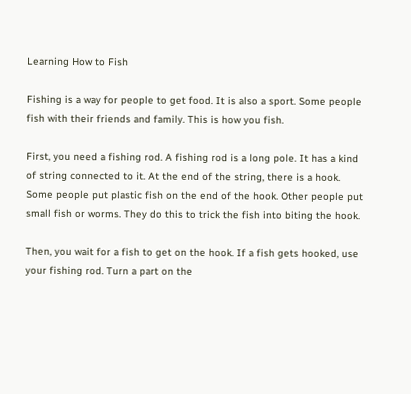Learning How to Fish

Fishing is a way for people to get food. It is also a sport. Some people fish with their friends and family. This is how you fish.

First, you need a fishing rod. A fishing rod is a long pole. It has a kind of string connected to it. At the end of the string, there is a hook. Some people put plastic fish on the end of the hook. Other people put small fish or worms. They do this to trick the fish into biting the hook.

Then, you wait for a fish to get on the hook. If a fish gets hooked, use your fishing rod. Turn a part on the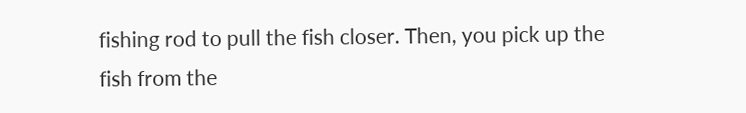fishing rod to pull the fish closer. Then, you pick up the fish from the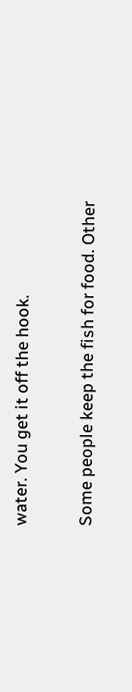water. You get it off the hook.

Some people keep the fish for food. Other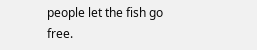people let the fish go free.